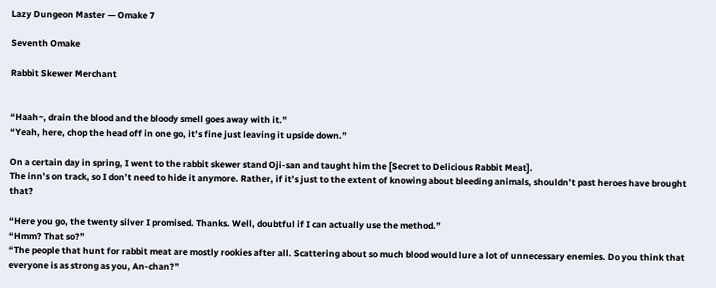Lazy Dungeon Master — Omake 7

Seventh Omake

Rabbit Skewer Merchant


“Haah~, drain the blood and the bloody smell goes away with it.”
“Yeah, here, chop the head off in one go, it’s fine just leaving it upside down.”

On a certain day in spring, I went to the rabbit skewer stand Oji-san and taught him the [Secret to Delicious Rabbit Meat].
The inn’s on track, so I don’t need to hide it anymore. Rather, if it’s just to the extent of knowing about bleeding animals, shouldn’t past heroes have brought that?

“Here you go, the twenty silver I promised. Thanks. Well, doubtful if I can actually use the method.”
“Hmm? That so?”
“The people that hunt for rabbit meat are mostly rookies after all. Scattering about so much blood would lure a lot of unnecessary enemies. Do you think that everyone is as strong as you, An-chan?”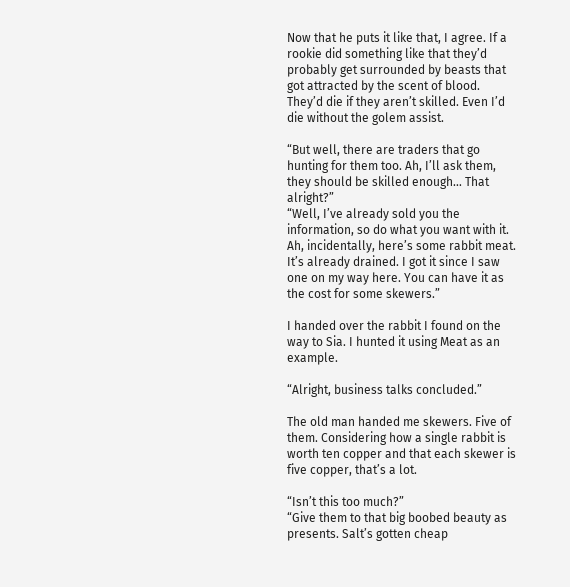Now that he puts it like that, I agree. If a rookie did something like that they’d probably get surrounded by beasts that got attracted by the scent of blood. They’d die if they aren’t skilled. Even I’d die without the golem assist.

“But well, there are traders that go hunting for them too. Ah, I’ll ask them, they should be skilled enough… That alright?”
“Well, I’ve already sold you the information, so do what you want with it. Ah, incidentally, here’s some rabbit meat. It’s already drained. I got it since I saw one on my way here. You can have it as the cost for some skewers.”

I handed over the rabbit I found on the way to Sia. I hunted it using Meat as an example.

“Alright, business talks concluded.”

The old man handed me skewers. Five of them. Considering how a single rabbit is worth ten copper and that each skewer is five copper, that’s a lot.

“Isn’t this too much?”
“Give them to that big boobed beauty as presents. Salt’s gotten cheap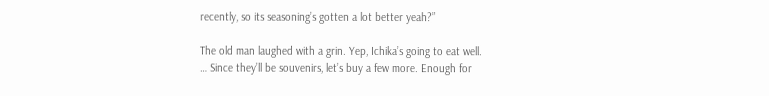recently, so its seasoning’s gotten a lot better yeah?”

The old man laughed with a grin. Yep, Ichika’s going to eat well.
… Since they’ll be souvenirs, let’s buy a few more. Enough for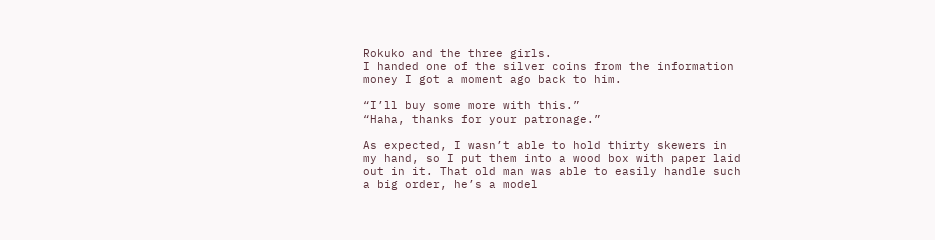Rokuko and the three girls.
I handed one of the silver coins from the information money I got a moment ago back to him.

“I’ll buy some more with this.”
“Haha, thanks for your patronage.”

As expected, I wasn’t able to hold thirty skewers in my hand, so I put them into a wood box with paper laid out in it. That old man was able to easily handle such a big order, he’s a model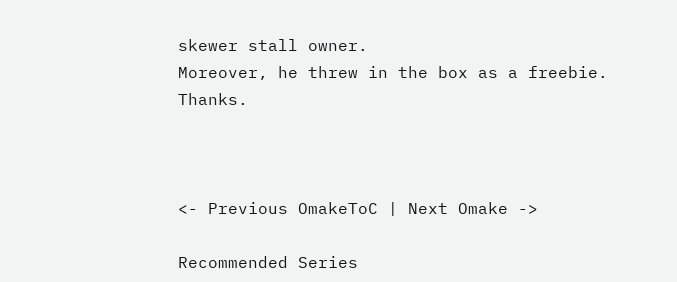skewer stall owner.
Moreover, he threw in the box as a freebie. Thanks.



<- Previous OmakeToC | Next Omake ->

Recommended Series